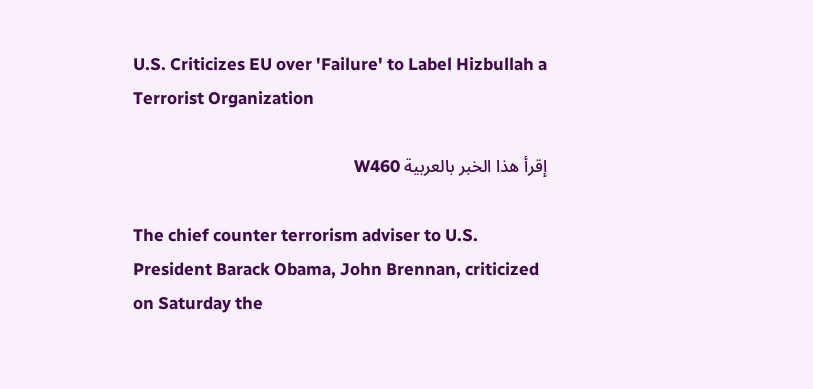U.S. Criticizes EU over 'Failure' to Label Hizbullah a Terrorist Organization

إقرأ هذا الخبر بالعربية W460

The chief counter terrorism adviser to U.S. President Barack Obama, John Brennan, criticized on Saturday the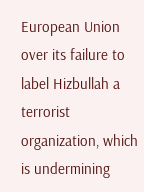European Union over its failure to label Hizbullah a terrorist organization, which is undermining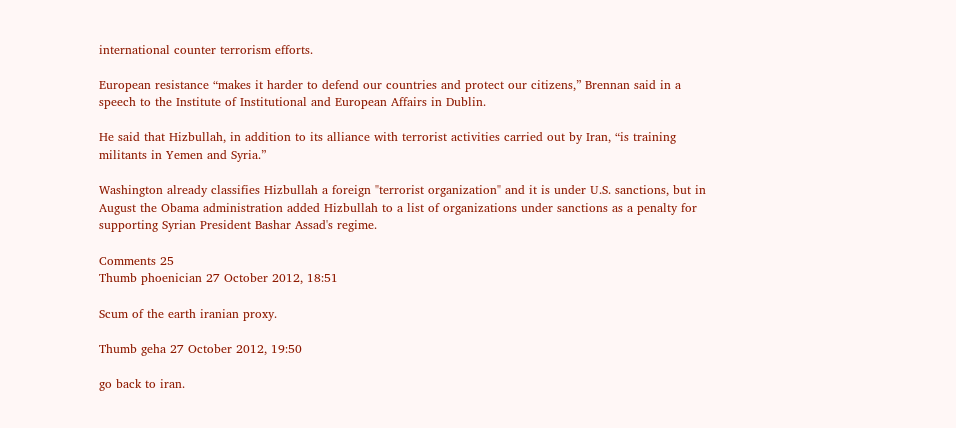international counter terrorism efforts.

European resistance “makes it harder to defend our countries and protect our citizens,” Brennan said in a speech to the Institute of Institutional and European Affairs in Dublin.

He said that Hizbullah, in addition to its alliance with terrorist activities carried out by Iran, “is training militants in Yemen and Syria.”

Washington already classifies Hizbullah a foreign "terrorist organization" and it is under U.S. sanctions, but in August the Obama administration added Hizbullah to a list of organizations under sanctions as a penalty for supporting Syrian President Bashar Assad's regime.

Comments 25
Thumb phoenician 27 October 2012, 18:51

Scum of the earth iranian proxy.

Thumb geha 27 October 2012, 19:50

go back to iran.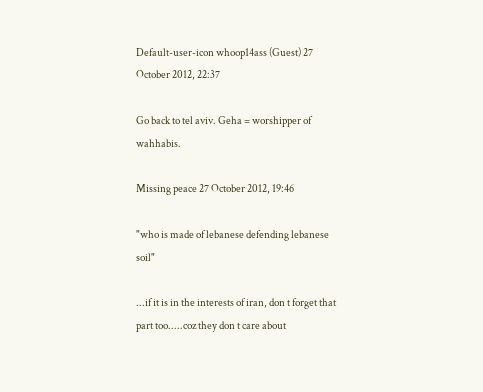Default-user-icon whoop14ass (Guest) 27 October 2012, 22:37

Go back to tel aviv. Geha = worshipper of wahhabis.

Missing peace 27 October 2012, 19:46

"who is made of lebanese defending lebanese soil"

...if it is in the interests of iran, don t forget that part too.....coz they don t care about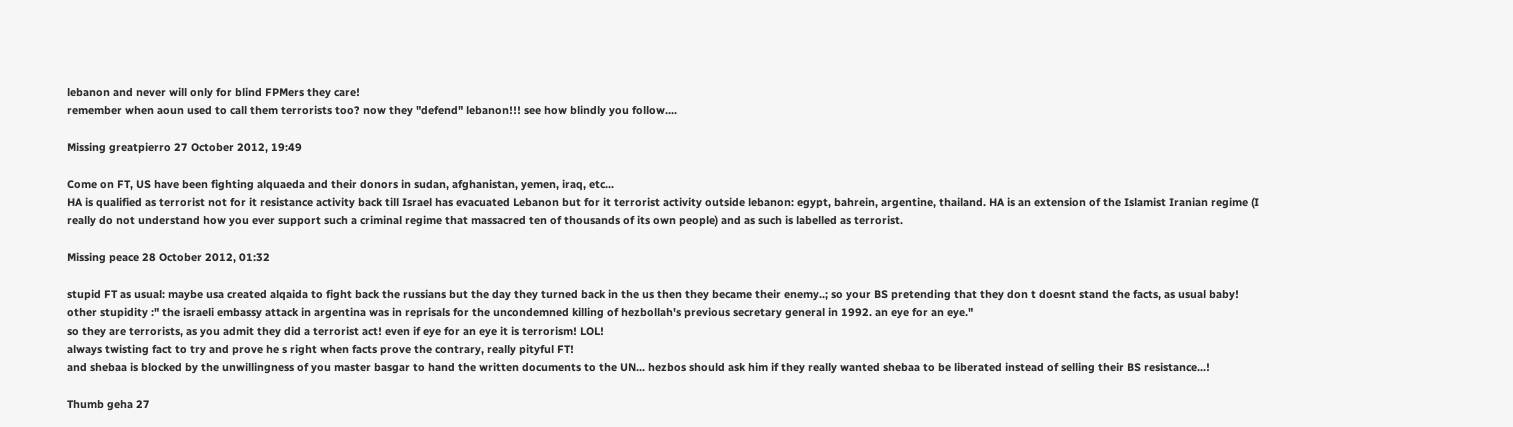lebanon and never will only for blind FPMers they care!
remember when aoun used to call them terrorists too? now they "defend" lebanon!!! see how blindly you follow....

Missing greatpierro 27 October 2012, 19:49

Come on FT, US have been fighting alquaeda and their donors in sudan, afghanistan, yemen, iraq, etc...
HA is qualified as terrorist not for it resistance activity back till Israel has evacuated Lebanon but for it terrorist activity outside lebanon: egypt, bahrein, argentine, thailand. HA is an extension of the Islamist Iranian regime (I really do not understand how you ever support such a criminal regime that massacred ten of thousands of its own people) and as such is labelled as terrorist.

Missing peace 28 October 2012, 01:32

stupid FT as usual: maybe usa created alqaida to fight back the russians but the day they turned back in the us then they became their enemy..; so your BS pretending that they don t doesnt stand the facts, as usual baby!
other stupidity :" the israeli embassy attack in argentina was in reprisals for the uncondemned killing of hezbollah's previous secretary general in 1992. an eye for an eye."
so they are terrorists, as you admit they did a terrorist act! even if eye for an eye it is terrorism! LOL!
always twisting fact to try and prove he s right when facts prove the contrary, really pityful FT!
and shebaa is blocked by the unwillingness of you master basgar to hand the written documents to the UN... hezbos should ask him if they really wanted shebaa to be liberated instead of selling their BS resistance...!

Thumb geha 27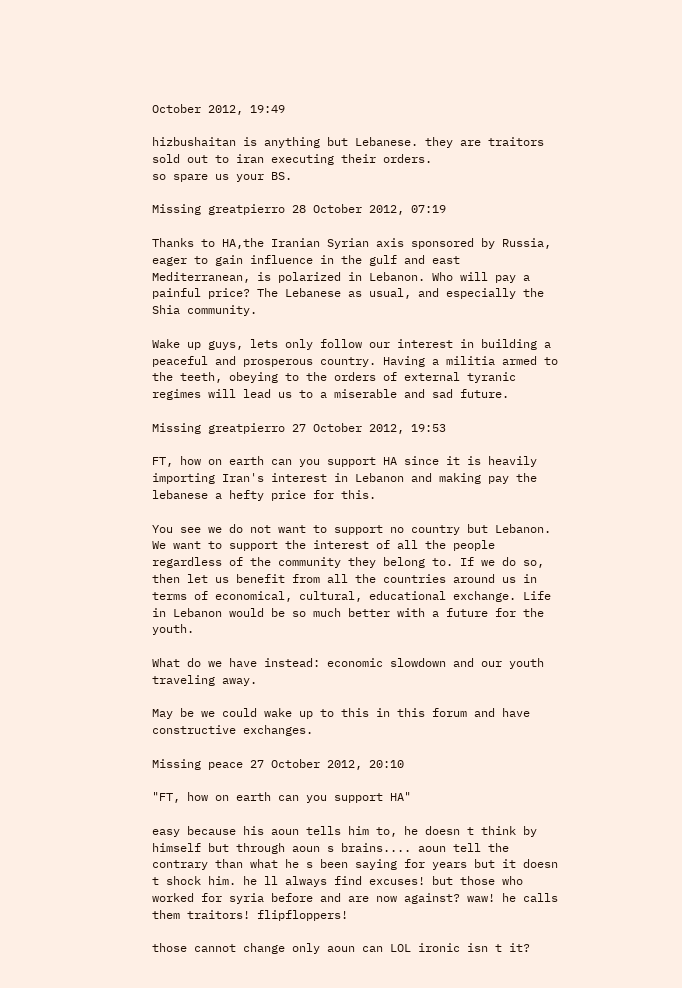October 2012, 19:49

hizbushaitan is anything but Lebanese. they are traitors sold out to iran executing their orders.
so spare us your BS.

Missing greatpierro 28 October 2012, 07:19

Thanks to HA,the Iranian Syrian axis sponsored by Russia, eager to gain influence in the gulf and east Mediterranean, is polarized in Lebanon. Who will pay a painful price? The Lebanese as usual, and especially the Shia community.

Wake up guys, lets only follow our interest in building a peaceful and prosperous country. Having a militia armed to the teeth, obeying to the orders of external tyranic regimes will lead us to a miserable and sad future.

Missing greatpierro 27 October 2012, 19:53

FT, how on earth can you support HA since it is heavily importing Iran's interest in Lebanon and making pay the lebanese a hefty price for this.

You see we do not want to support no country but Lebanon. We want to support the interest of all the people regardless of the community they belong to. If we do so, then let us benefit from all the countries around us in terms of economical, cultural, educational exchange. Life in Lebanon would be so much better with a future for the youth.

What do we have instead: economic slowdown and our youth traveling away.

May be we could wake up to this in this forum and have constructive exchanges.

Missing peace 27 October 2012, 20:10

"FT, how on earth can you support HA"

easy because his aoun tells him to, he doesn t think by himself but through aoun s brains.... aoun tell the contrary than what he s been saying for years but it doesn t shock him. he ll always find excuses! but those who worked for syria before and are now against? waw! he calls them traitors! flipfloppers!

those cannot change only aoun can LOL ironic isn t it?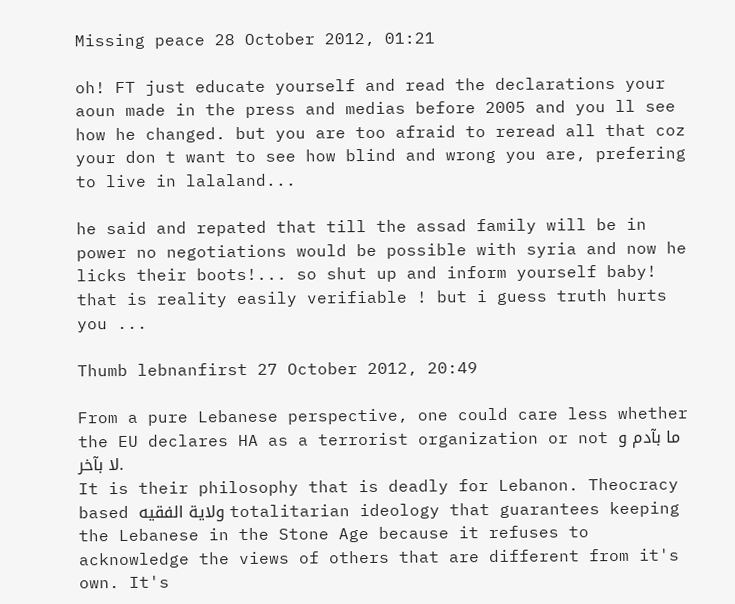Missing peace 28 October 2012, 01:21

oh! FT just educate yourself and read the declarations your aoun made in the press and medias before 2005 and you ll see how he changed. but you are too afraid to reread all that coz your don t want to see how blind and wrong you are, prefering to live in lalaland...

he said and repated that till the assad family will be in power no negotiations would be possible with syria and now he licks their boots!... so shut up and inform yourself baby! that is reality easily verifiable ! but i guess truth hurts you ...

Thumb lebnanfirst 27 October 2012, 20:49

From a pure Lebanese perspective, one could care less whether the EU declares HA as a terrorist organization or not ما بآدم و لا بآخر.
It is their philosophy that is deadly for Lebanon. Theocracy based ولاية الفقيه totalitarian ideology that guarantees keeping the Lebanese in the Stone Age because it refuses to acknowledge the views of others that are different from it's own. It's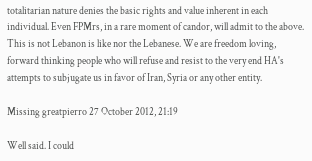totalitarian nature denies the basic rights and value inherent in each individual. Even FPMrs, in a rare moment of candor, will admit to the above. This is not Lebanon is like nor the Lebanese. We are freedom loving, forward thinking people who will refuse and resist to the very end HA's attempts to subjugate us in favor of Iran, Syria or any other entity.

Missing greatpierro 27 October 2012, 21:19

Well said. I could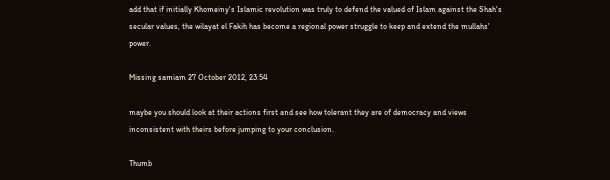add that if initially Khomeiny's Islamic revolution was truly to defend the valued of Islam against the Shah's secular values, the wilayat el Fakih has become a regional power struggle to keep and extend the mullahs' power.

Missing samiam 27 October 2012, 23:54

maybe you should look at their actions first and see how tolerant they are of democracy and views inconsistent with theirs before jumping to your conclusion.

Thumb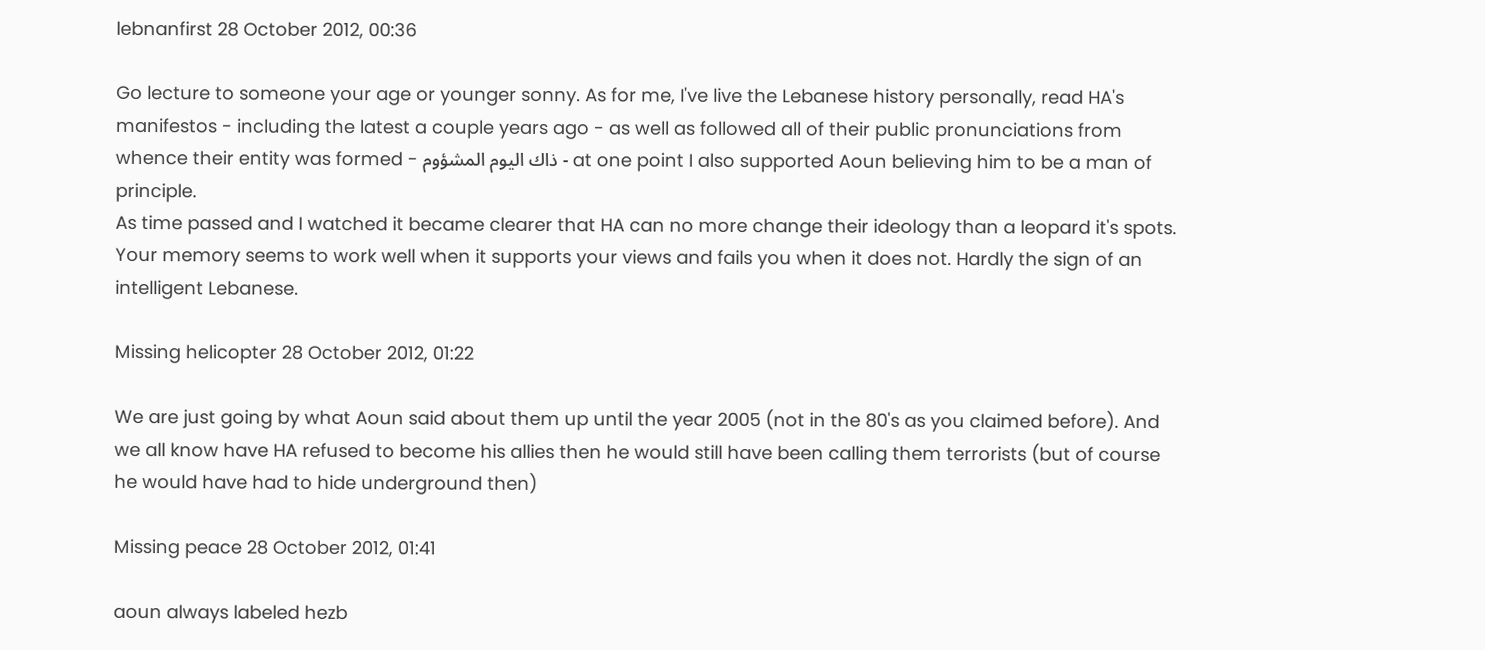lebnanfirst 28 October 2012, 00:36

Go lecture to someone your age or younger sonny. As for me, I've live the Lebanese history personally, read HA's manifestos - including the latest a couple years ago - as well as followed all of their public pronunciations from whence their entity was formed - ذاك اليوم المشؤوم - at one point I also supported Aoun believing him to be a man of principle.
As time passed and I watched it became clearer that HA can no more change their ideology than a leopard it's spots. Your memory seems to work well when it supports your views and fails you when it does not. Hardly the sign of an intelligent Lebanese.

Missing helicopter 28 October 2012, 01:22

We are just going by what Aoun said about them up until the year 2005 (not in the 80's as you claimed before). And we all know have HA refused to become his allies then he would still have been calling them terrorists (but of course he would have had to hide underground then)

Missing peace 28 October 2012, 01:41

aoun always labeled hezb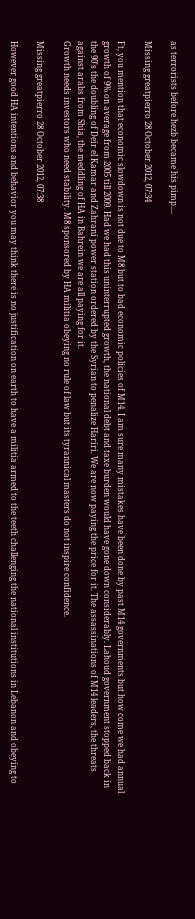as terrorists before hezb became his pimp....

Missing greatpierro 28 October 2012, 07:34

Ft, you mention that economic slowdown is not due to M8 but to bad economic policies of M14. I am sure many mistakes have been done by past M14 governments but how come we had annual growth of 9% on average from 2005 till 2009. Had we had this uninterrupted growth, the national debt and taxe burden would have gone down considerably. Lahoud government stopped back in the 90's the doubling of Deir el Kamar and Zahrani power station ordered by the Syrian to penalize Hariri. We are now paying the price for it. The assassinations of M14 leaders, the threats against arabs from Shia, the meddling of HA in Bahrein we are all paying for it.
Growth needs investors who need stability. M8 sponsored by HA militia obeying no rule of law but its tyrannical masters do not inspire confidence.

Missing greatpierro 28 October 2012, 07:38

However good HA intentions and behavior you may think there is no justification on earth to have a militia armed to the teeth challenging the national institutions in Lebanon and obeying to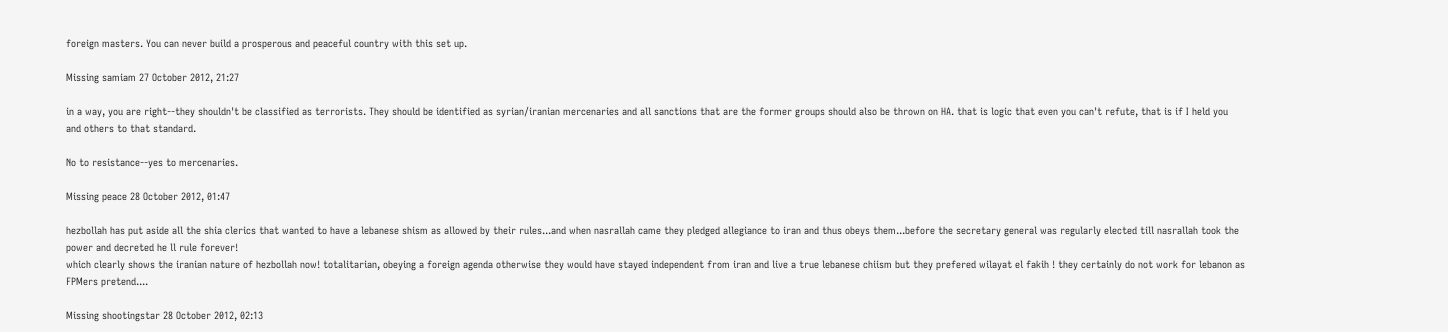foreign masters. You can never build a prosperous and peaceful country with this set up.

Missing samiam 27 October 2012, 21:27

in a way, you are right--they shouldn't be classified as terrorists. They should be identified as syrian/iranian mercenaries and all sanctions that are the former groups should also be thrown on HA. that is logic that even you can't refute, that is if I held you and others to that standard.

No to resistance--yes to mercenaries.

Missing peace 28 October 2012, 01:47

hezbollah has put aside all the shia clerics that wanted to have a lebanese shism as allowed by their rules...and when nasrallah came they pledged allegiance to iran and thus obeys them...before the secretary general was regularly elected till nasrallah took the power and decreted he ll rule forever!
which clearly shows the iranian nature of hezbollah now! totalitarian, obeying a foreign agenda otherwise they would have stayed independent from iran and live a true lebanese chiism but they prefered wilayat el fakih ! they certainly do not work for lebanon as FPMers pretend....

Missing shootingstar 28 October 2012, 02:13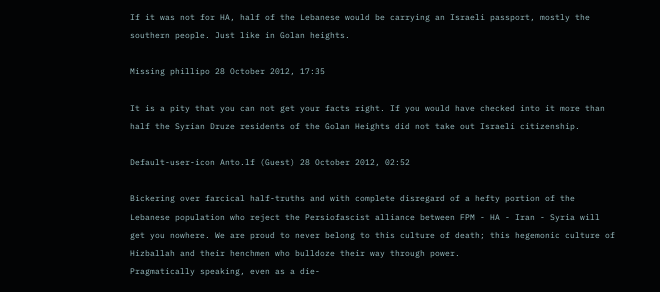If it was not for HA, half of the Lebanese would be carrying an Israeli passport, mostly the southern people. Just like in Golan heights.

Missing phillipo 28 October 2012, 17:35

It is a pity that you can not get your facts right. If you would have checked into it more than half the Syrian Druze residents of the Golan Heights did not take out Israeli citizenship.

Default-user-icon Anto.lf (Guest) 28 October 2012, 02:52

Bickering over farcical half-truths and with complete disregard of a hefty portion of the Lebanese population who reject the Persiofascist alliance between FPM - HA - Iran - Syria will get you nowhere. We are proud to never belong to this culture of death; this hegemonic culture of Hizballah and their henchmen who bulldoze their way through power.
Pragmatically speaking, even as a die-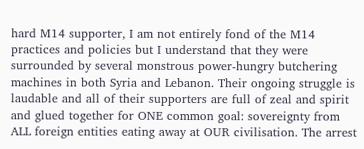hard M14 supporter, I am not entirely fond of the M14 practices and policies but I understand that they were surrounded by several monstrous power-hungry butchering machines in both Syria and Lebanon. Their ongoing struggle is laudable and all of their supporters are full of zeal and spirit and glued together for ONE common goal: sovereignty from ALL foreign entities eating away at OUR civilisation. The arrest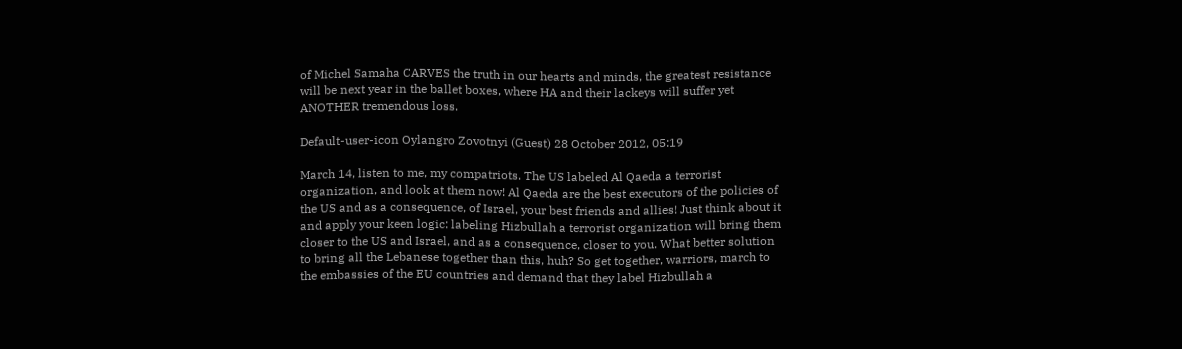of Michel Samaha CARVES the truth in our hearts and minds, the greatest resistance will be next year in the ballet boxes, where HA and their lackeys will suffer yet ANOTHER tremendous loss.

Default-user-icon Oylangro Zovotnyi (Guest) 28 October 2012, 05:19

March 14, listen to me, my compatriots. The US labeled Al Qaeda a terrorist organization, and look at them now! Al Qaeda are the best executors of the policies of the US and as a consequence, of Israel, your best friends and allies! Just think about it and apply your keen logic: labeling Hizbullah a terrorist organization will bring them closer to the US and Israel, and as a consequence, closer to you. What better solution to bring all the Lebanese together than this, huh? So get together, warriors, march to the embassies of the EU countries and demand that they label Hizbullah a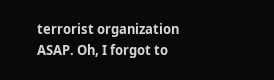terrorist organization ASAP. Oh, I forgot to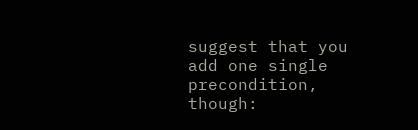suggest that you add one single precondition, though: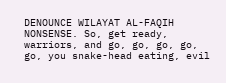DENOUNCE WILAYAT AL-FAQIH NONSENSE. So, get ready, warriors, and go, go, go, go, go, you snake-head eating, evil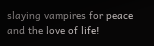slaying vampires for peace and the love of life!